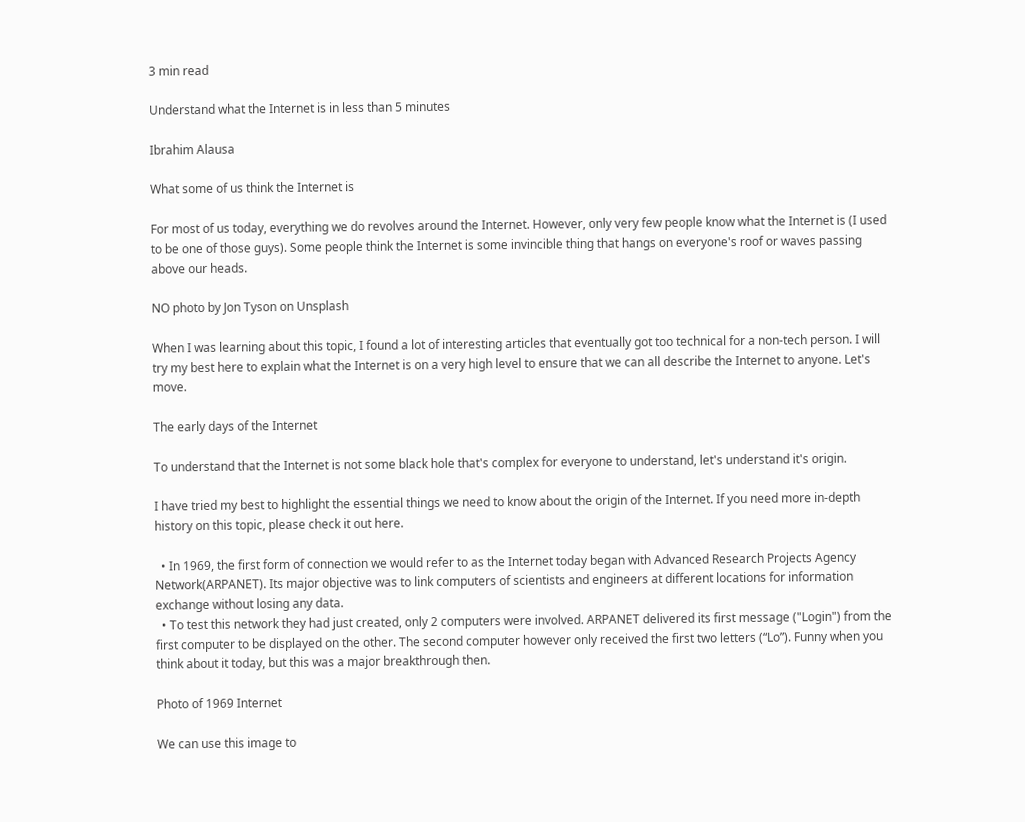3 min read

Understand what the Internet is in less than 5 minutes

Ibrahim Alausa

What some of us think the Internet is

For most of us today, everything we do revolves around the Internet. However, only very few people know what the Internet is (I used to be one of those guys). Some people think the Internet is some invincible thing that hangs on everyone's roof or waves passing above our heads.

NO photo by Jon Tyson on Unsplash

When I was learning about this topic, I found a lot of interesting articles that eventually got too technical for a non-tech person. I will try my best here to explain what the Internet is on a very high level to ensure that we can all describe the Internet to anyone. Let's move.

The early days of the Internet

To understand that the Internet is not some black hole that's complex for everyone to understand, let's understand it's origin.

I have tried my best to highlight the essential things we need to know about the origin of the Internet. If you need more in-depth history on this topic, please check it out here.

  • In 1969, the first form of connection we would refer to as the Internet today began with Advanced Research Projects Agency Network(ARPANET). Its major objective was to link computers of scientists and engineers at different locations for information exchange without losing any data.
  • To test this network they had just created, only 2 computers were involved. ARPANET delivered its first message ("Login") from the first computer to be displayed on the other. The second computer however only received the first two letters (“Lo”). Funny when you think about it today, but this was a major breakthrough then.

Photo of 1969 Internet

We can use this image to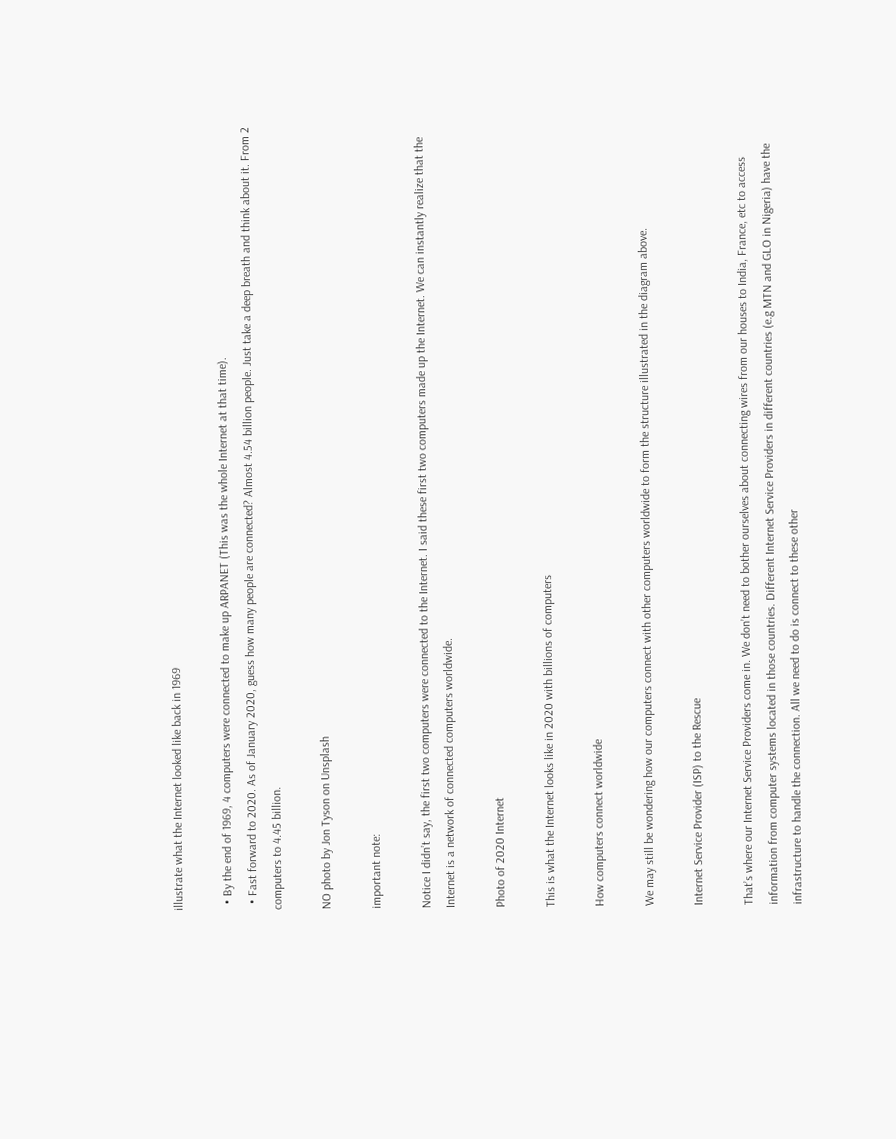illustrate what the Internet looked like back in 1969

  • By the end of 1969, 4 computers were connected to make up ARPANET (This was the whole Internet at that time).
  • Fast forward to 2020. As of January 2020, guess how many people are connected? Almost 4.54 billion people. Just take a deep breath and think about it. From 2 computers to 4.45 billion.

NO photo by Jon Tyson on Unsplash

important note:

Notice I didn’t say, the first two computers were connected to the Internet. I said these first two computers made up the Internet. We can instantly realize that the Internet is a network of connected computers worldwide.

Photo of 2020 Internet

This is what the Internet looks like in 2020 with billions of computers

How computers connect worldwide

We may still be wondering how our computers connect with other computers worldwide to form the structure illustrated in the diagram above.

Internet Service Provider (ISP) to the Rescue

That’s where our Internet Service Providers come in. We don’t need to bother ourselves about connecting wires from our houses to India, France, etc to access information from computer systems located in those countries. Different Internet Service Providers in different countries (e.g MTN and GLO in Nigeria) have the infrastructure to handle the connection. All we need to do is connect to these other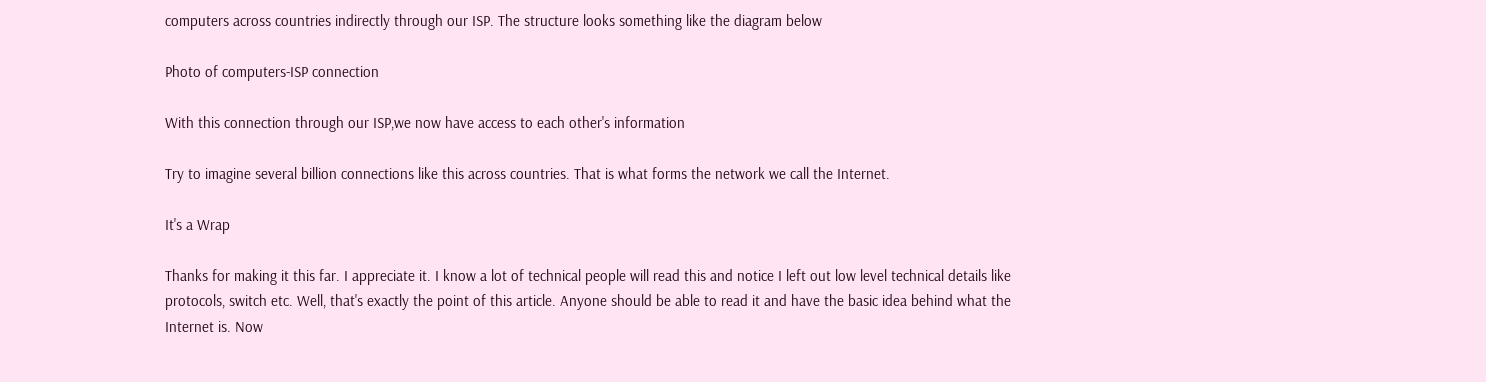computers across countries indirectly through our ISP. The structure looks something like the diagram below

Photo of computers-ISP connection

With this connection through our ISP,we now have access to each other's information

Try to imagine several billion connections like this across countries. That is what forms the network we call the Internet.

It's a Wrap

Thanks for making it this far. I appreciate it. I know a lot of technical people will read this and notice I left out low level technical details like protocols, switch etc. Well, that's exactly the point of this article. Anyone should be able to read it and have the basic idea behind what the Internet is. Now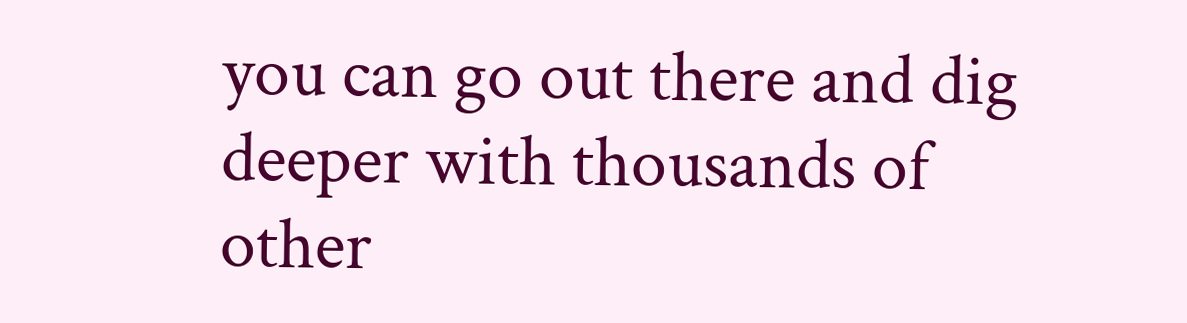you can go out there and dig deeper with thousands of other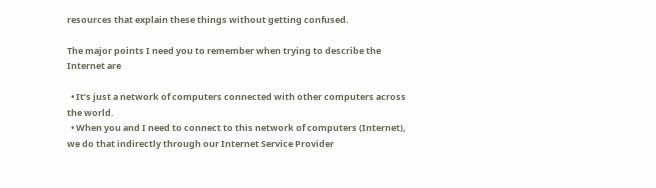resources that explain these things without getting confused.

The major points I need you to remember when trying to describe the Internet are

  • It’s just a network of computers connected with other computers across the world.
  • When you and I need to connect to this network of computers (Internet), we do that indirectly through our Internet Service Provider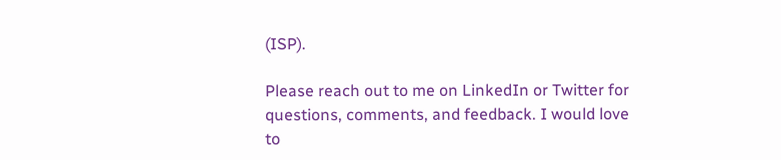(ISP).

Please reach out to me on LinkedIn or Twitter for questions, comments, and feedback. I would love to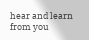hear and learn from you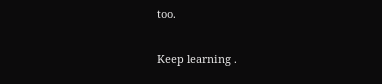too.

Keep learning .